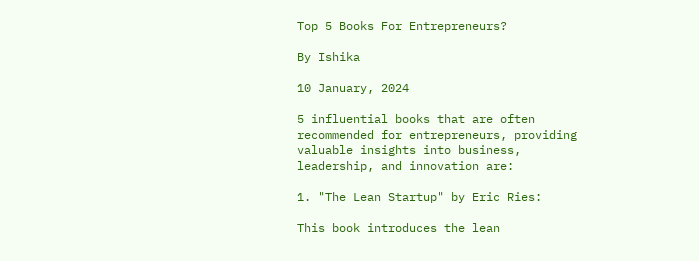Top 5 Books For Entrepreneurs?

By Ishika

10 January, 2024

5 influential books that are often recommended for entrepreneurs, providing valuable insights into business, leadership, and innovation are:

1. "The Lean Startup" by Eric Ries:

This book introduces the lean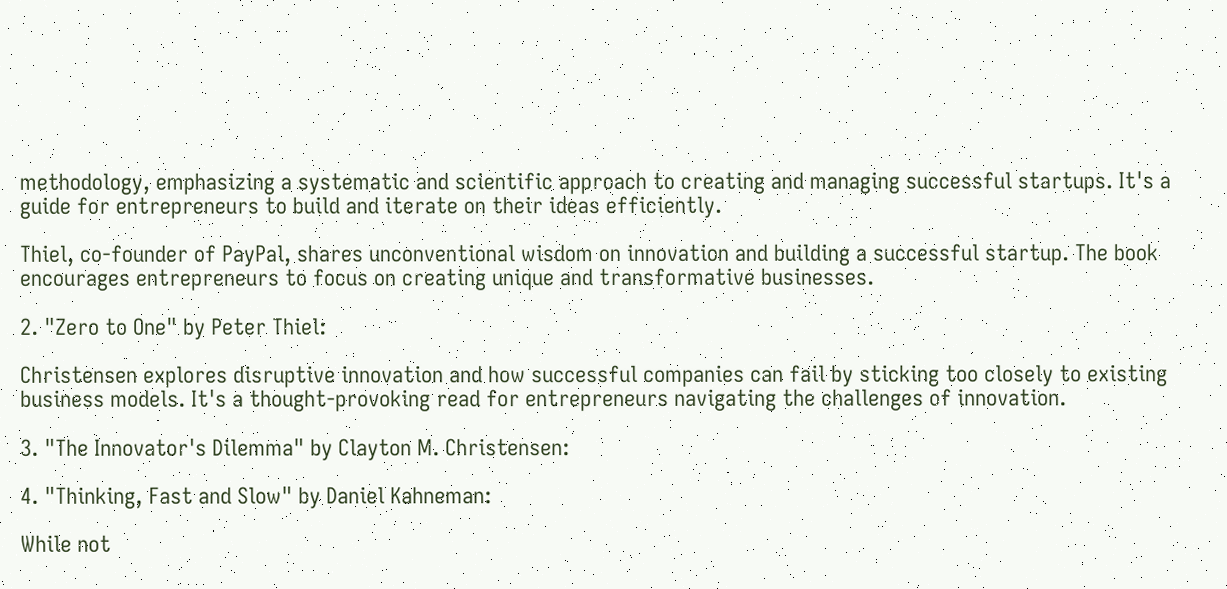methodology, emphasizing a systematic and scientific approach to creating and managing successful startups. It's a guide for entrepreneurs to build and iterate on their ideas efficiently.

Thiel, co-founder of PayPal, shares unconventional wisdom on innovation and building a successful startup. The book encourages entrepreneurs to focus on creating unique and transformative businesses.

2. "Zero to One" by Peter Thiel:

Christensen explores disruptive innovation and how successful companies can fail by sticking too closely to existing business models. It's a thought-provoking read for entrepreneurs navigating the challenges of innovation.

3. "The Innovator's Dilemma" by Clayton M. Christensen:

4. "Thinking, Fast and Slow" by Daniel Kahneman:

While not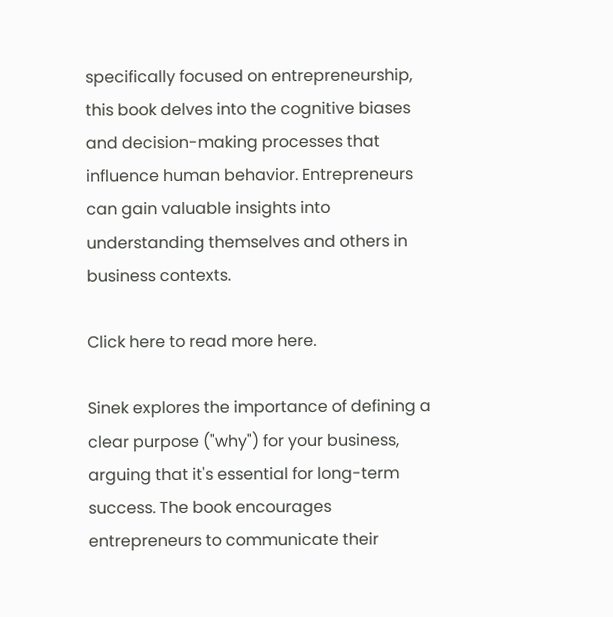specifically focused on entrepreneurship, this book delves into the cognitive biases and decision-making processes that influence human behavior. Entrepreneurs can gain valuable insights into understanding themselves and others in business contexts.

Click here to read more here.

Sinek explores the importance of defining a clear purpose ("why") for your business, arguing that it's essential for long-term success. The book encourages entrepreneurs to communicate their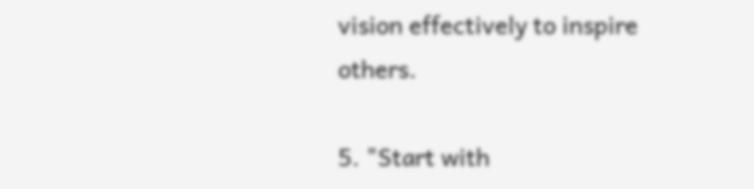vision effectively to inspire others.

5. "Start with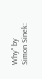Why" by Simon Sinek: